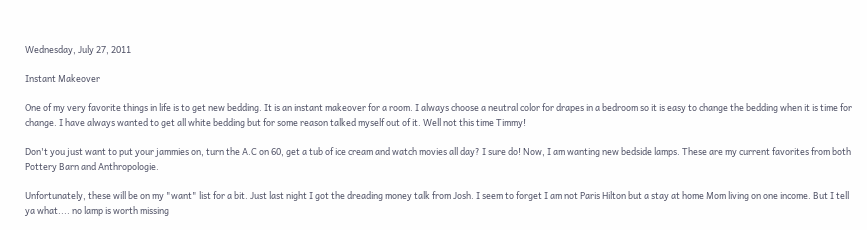Wednesday, July 27, 2011

Instant Makeover

One of my very favorite things in life is to get new bedding. It is an instant makeover for a room. I always choose a neutral color for drapes in a bedroom so it is easy to change the bedding when it is time for change. I have always wanted to get all white bedding but for some reason talked myself out of it. Well not this time Timmy!

Don't you just want to put your jammies on, turn the A.C on 60, get a tub of ice cream and watch movies all day? I sure do! Now, I am wanting new bedside lamps. These are my current favorites from both Pottery Barn and Anthropologie.

Unfortunately, these will be on my "want" list for a bit. Just last night I got the dreading money talk from Josh. I seem to forget I am not Paris Hilton but a stay at home Mom living on one income. But I tell ya what.... no lamp is worth missing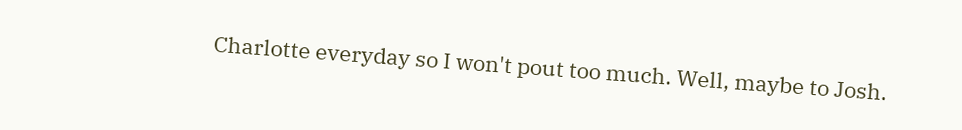Charlotte everyday so I won't pout too much. Well, maybe to Josh.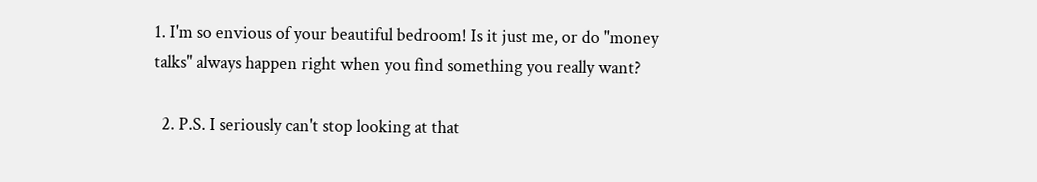1. I'm so envious of your beautiful bedroom! Is it just me, or do "money talks" always happen right when you find something you really want?

  2. P.S. I seriously can't stop looking at that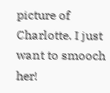picture of Charlotte. I just want to smooch her!